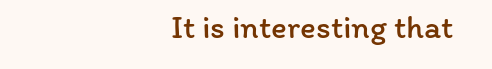It is interesting that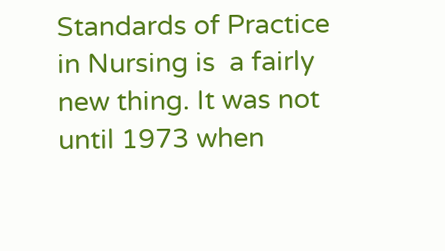Standards of Practice in Nursing is  a fairly new thing. It was not until 1973 when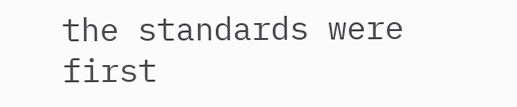the standards were first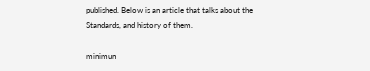published. Below is an article that talks about the Standards, and history of them.

minimun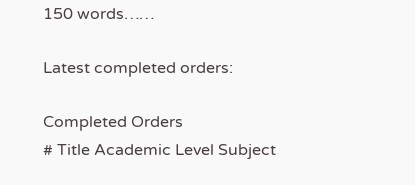150 words……

Latest completed orders:

Completed Orders
# Title Academic Level Subject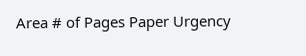Area # of Pages Paper Urgency